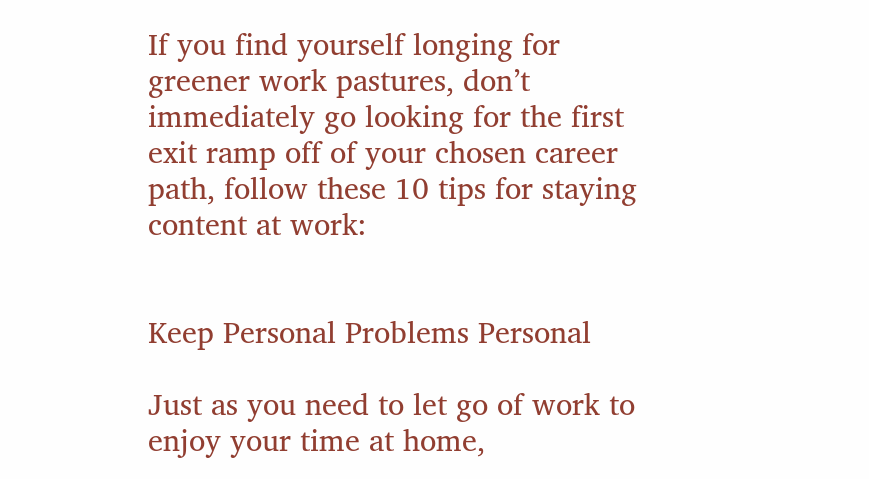If you find yourself longing for greener work pastures, don’t immediately go looking for the first exit ramp off of your chosen career path, follow these 10 tips for staying content at work:


Keep Personal Problems Personal

Just as you need to let go of work to enjoy your time at home,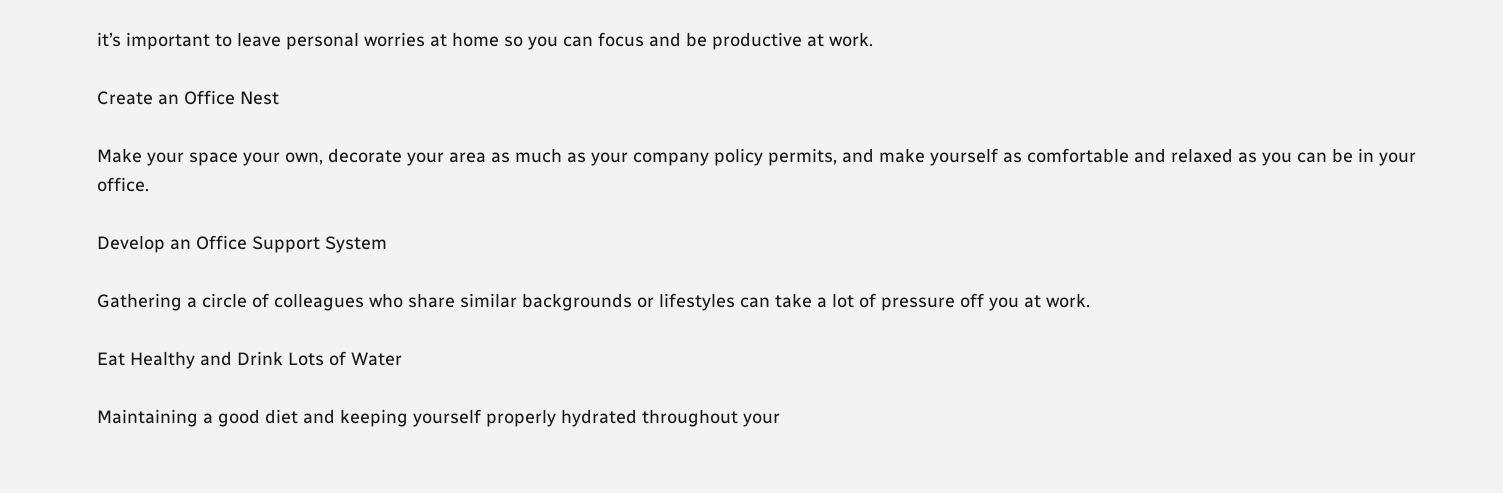it’s important to leave personal worries at home so you can focus and be productive at work.

Create an Office Nest

Make your space your own, decorate your area as much as your company policy permits, and make yourself as comfortable and relaxed as you can be in your office.

Develop an Office Support System

Gathering a circle of colleagues who share similar backgrounds or lifestyles can take a lot of pressure off you at work.

Eat Healthy and Drink Lots of Water

Maintaining a good diet and keeping yourself properly hydrated throughout your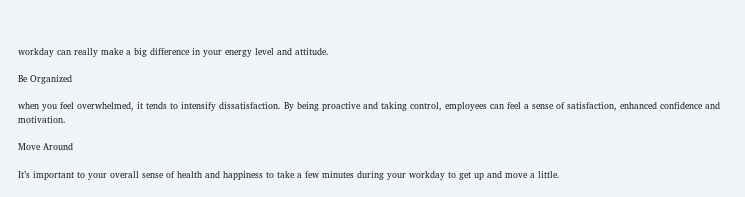workday can really make a big difference in your energy level and attitude.

Be Organized

when you feel overwhelmed, it tends to intensify dissatisfaction. By being proactive and taking control, employees can feel a sense of satisfaction, enhanced confidence and motivation.

Move Around

It’s important to your overall sense of health and happiness to take a few minutes during your workday to get up and move a little.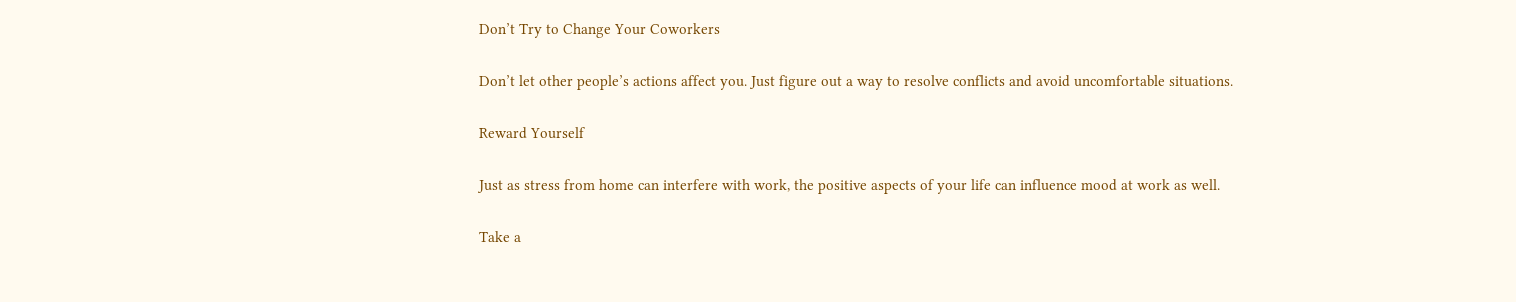Don’t Try to Change Your Coworkers

Don’t let other people’s actions affect you. Just figure out a way to resolve conflicts and avoid uncomfortable situations.

Reward Yourself

Just as stress from home can interfere with work, the positive aspects of your life can influence mood at work as well.

Take a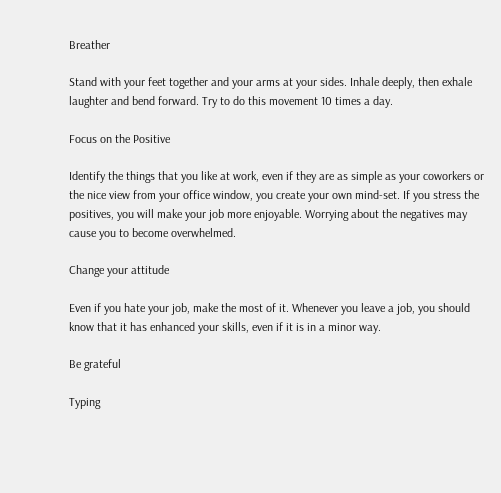Breather

Stand with your feet together and your arms at your sides. Inhale deeply, then exhale laughter and bend forward. Try to do this movement 10 times a day.

Focus on the Positive

Identify the things that you like at work, even if they are as simple as your coworkers or the nice view from your office window, you create your own mind-set. If you stress the positives, you will make your job more enjoyable. Worrying about the negatives may cause you to become overwhelmed.

Change your attitude

Even if you hate your job, make the most of it. Whenever you leave a job, you should know that it has enhanced your skills, even if it is in a minor way.

Be grateful

Typing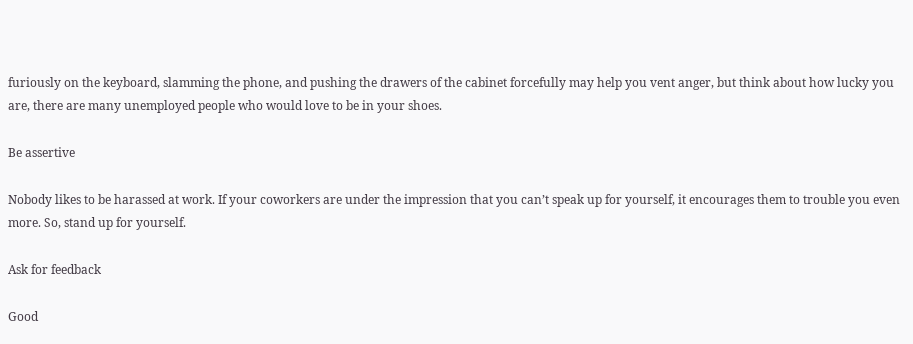furiously on the keyboard, slamming the phone, and pushing the drawers of the cabinet forcefully may help you vent anger, but think about how lucky you are, there are many unemployed people who would love to be in your shoes.

Be assertive

Nobody likes to be harassed at work. If your coworkers are under the impression that you can’t speak up for yourself, it encourages them to trouble you even more. So, stand up for yourself.

Ask for feedback

Good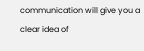communication will give you a clear idea of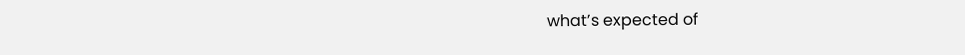what’s expected of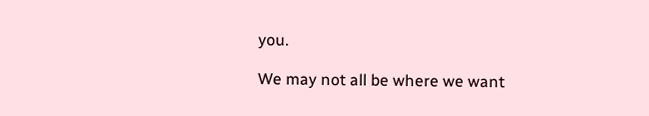you.

We may not all be where we want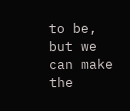to be, but we can make the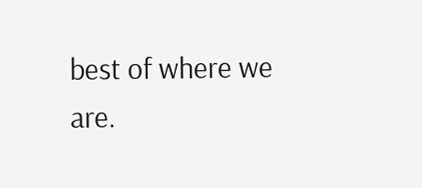best of where we are.